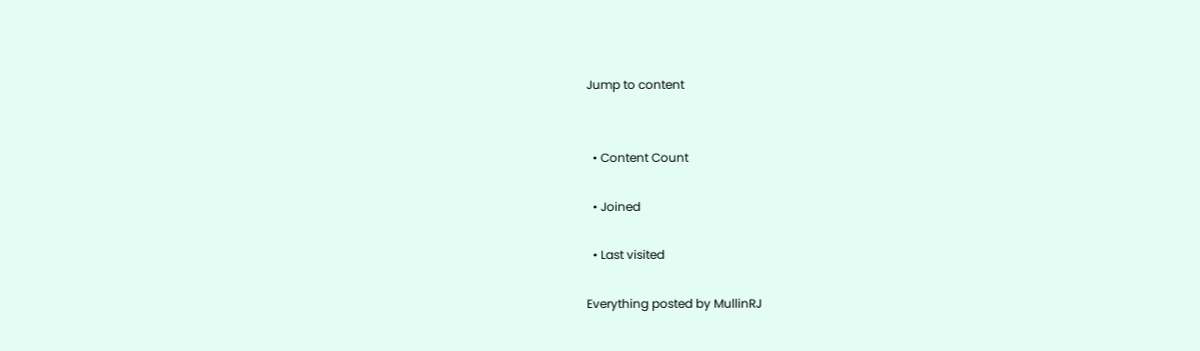Jump to content


  • Content Count

  • Joined

  • Last visited

Everything posted by MullinRJ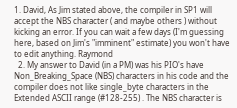1. David, As Jim stated above, the compiler in SP1 will accept the NBS character ( and maybe others ) without kicking an error. If you can wait a few days (I'm guessing here, based on Jim's "imminent" estimate) you won't have to edit anything. Raymond
  2. My answer to David (in a PM) was his PIO's have Non_Breaking_Space (NBS) characters in his code and the compiler does not like single_byte characters in the Extended ASCII range (#128-255) . The NBS character is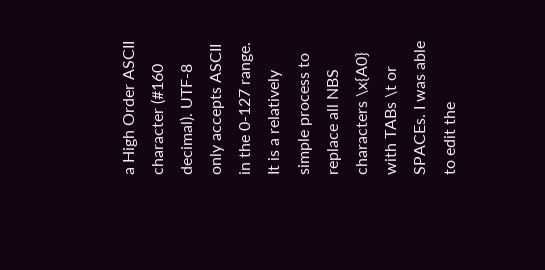a High Order ASCII character (#160 decimal). UTF-8 only accepts ASCII in the 0-127 range. It is a relatively simple process to replace all NBS characters \x{A0} with TABs \t or SPACEs. I was able to edit the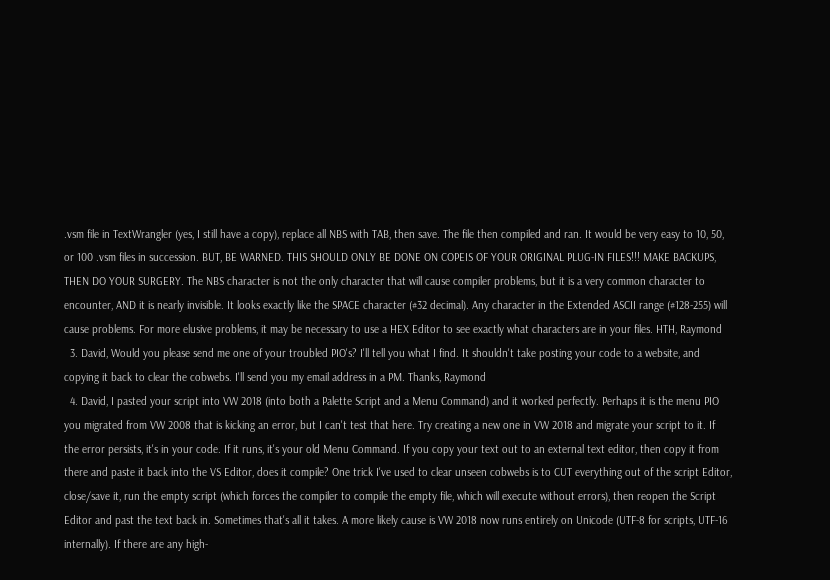.vsm file in TextWrangler (yes, I still have a copy), replace all NBS with TAB, then save. The file then compiled and ran. It would be very easy to 10, 50, or 100 .vsm files in succession. BUT, BE WARNED. THIS SHOULD ONLY BE DONE ON COPEIS OF YOUR ORIGINAL PLUG-IN FILES!!! MAKE BACKUPS, THEN DO YOUR SURGERY. The NBS character is not the only character that will cause compiler problems, but it is a very common character to encounter, AND it is nearly invisible. It looks exactly like the SPACE character (#32 decimal). Any character in the Extended ASCII range (#128-255) will cause problems. For more elusive problems, it may be necessary to use a HEX Editor to see exactly what characters are in your files. HTH, Raymond
  3. David, Would you please send me one of your troubled PIO's? I'll tell you what I find. It shouldn't take posting your code to a website, and copying it back to clear the cobwebs. I'll send you my email address in a PM. Thanks, Raymond
  4. David, I pasted your script into VW 2018 (into both a Palette Script and a Menu Command) and it worked perfectly. Perhaps it is the menu PIO you migrated from VW 2008 that is kicking an error, but I can't test that here. Try creating a new one in VW 2018 and migrate your script to it. If the error persists, it's in your code. If it runs, it's your old Menu Command. If you copy your text out to an external text editor, then copy it from there and paste it back into the VS Editor, does it compile? One trick I've used to clear unseen cobwebs is to CUT everything out of the script Editor, close/save it, run the empty script (which forces the compiler to compile the empty file, which will execute without errors), then reopen the Script Editor and past the text back in. Sometimes that's all it takes. A more likely cause is VW 2018 now runs entirely on Unicode (UTF-8 for scripts, UTF-16 internally). If there are any high-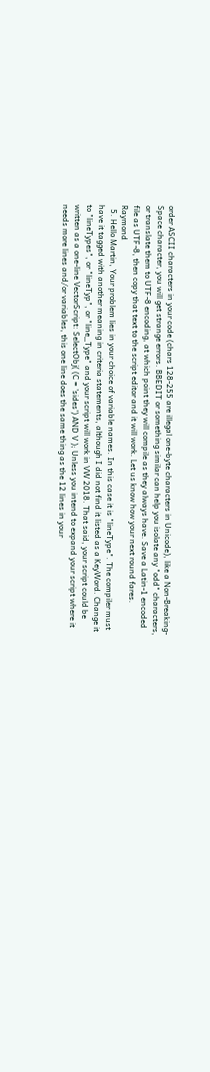order ASCII characters in your code (chars 128-255 are illegal one-byte characters in Unicode), like a Non-Breaking-Space character, you will get strange errors. BBEDIT or something similar can help you isolate any "odd" characters, or translate them to UTF-8 encoding, at which point they will compile as they always have. Save a Latin-1 encoded file as UTF-8, then copy that text to the script editor and it will work. Let us know how your next round fares. Raymond
  5. Hello Martin, Your problem lies in your choice of variable names. In this case it is "lineType". The compiler must have it tagged with another meaning in criteria statements, although I did not find it listed as a KeyWord. Change it to "lineTypes", or "lineTyp", or "line_Type" and your script will work in VW 2018. That said, your script could be written as a one-line VectorScript: SelectObj( (C = 'sides') AND V ); Unless you intend to expand your script where it needs more lines and/or variables, this one line does the same thing as the 12 lines in your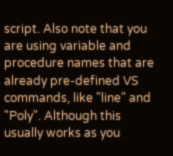script. Also note that you are using variable and procedure names that are already pre-defined VS commands, like "line" and "Poly". Although this usually works as you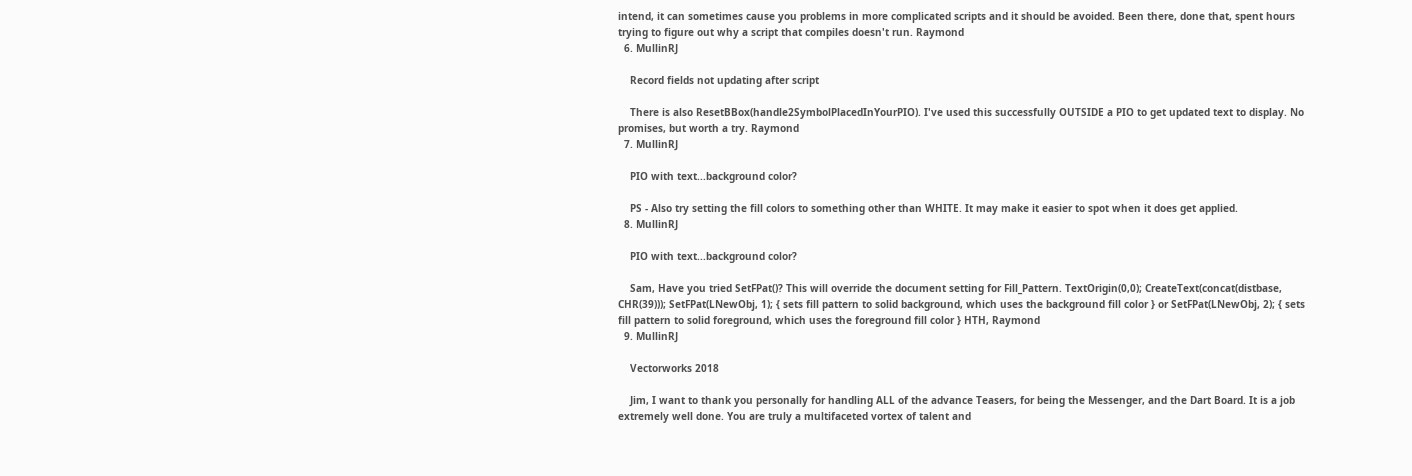intend, it can sometimes cause you problems in more complicated scripts and it should be avoided. Been there, done that, spent hours trying to figure out why a script that compiles doesn't run. Raymond
  6. MullinRJ

    Record fields not updating after script

    There is also ResetBBox(handle2SymbolPlacedInYourPIO). I've used this successfully OUTSIDE a PIO to get updated text to display. No promises, but worth a try. Raymond
  7. MullinRJ

    PIO with text...background color?

    PS - Also try setting the fill colors to something other than WHITE. It may make it easier to spot when it does get applied.
  8. MullinRJ

    PIO with text...background color?

    Sam, Have you tried SetFPat()? This will override the document setting for Fill_Pattern. TextOrigin(0,0); CreateText(concat(distbase, CHR(39))); SetFPat(LNewObj, 1); { sets fill pattern to solid background, which uses the background fill color } or SetFPat(LNewObj, 2); { sets fill pattern to solid foreground, which uses the foreground fill color } HTH, Raymond
  9. MullinRJ

    Vectorworks 2018

    Jim, I want to thank you personally for handling ALL of the advance Teasers, for being the Messenger, and the Dart Board. It is a job extremely well done. You are truly a multifaceted vortex of talent and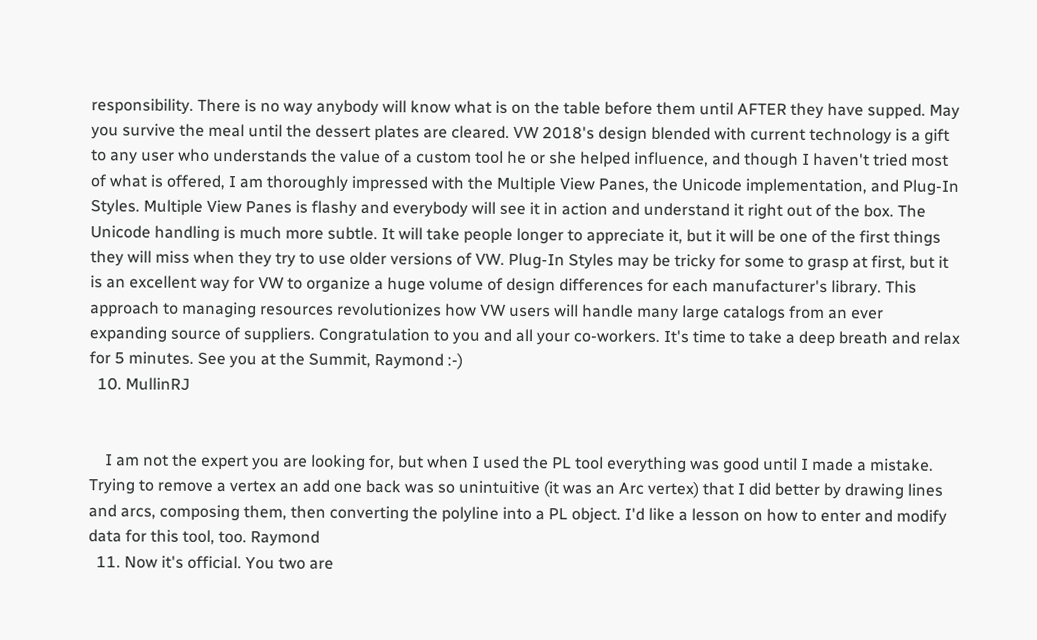responsibility. There is no way anybody will know what is on the table before them until AFTER they have supped. May you survive the meal until the dessert plates are cleared. VW 2018's design blended with current technology is a gift to any user who understands the value of a custom tool he or she helped influence, and though I haven't tried most of what is offered, I am thoroughly impressed with the Multiple View Panes, the Unicode implementation, and Plug-In Styles. Multiple View Panes is flashy and everybody will see it in action and understand it right out of the box. The Unicode handling is much more subtle. It will take people longer to appreciate it, but it will be one of the first things they will miss when they try to use older versions of VW. Plug-In Styles may be tricky for some to grasp at first, but it is an excellent way for VW to organize a huge volume of design differences for each manufacturer's library. This approach to managing resources revolutionizes how VW users will handle many large catalogs from an ever expanding source of suppliers. Congratulation to you and all your co-workers. It's time to take a deep breath and relax for 5 minutes. See you at the Summit, Raymond :-)
  10. MullinRJ


    I am not the expert you are looking for, but when I used the PL tool everything was good until I made a mistake. Trying to remove a vertex an add one back was so unintuitive (it was an Arc vertex) that I did better by drawing lines and arcs, composing them, then converting the polyline into a PL object. I'd like a lesson on how to enter and modify data for this tool, too. Raymond
  11. Now it's official. You two are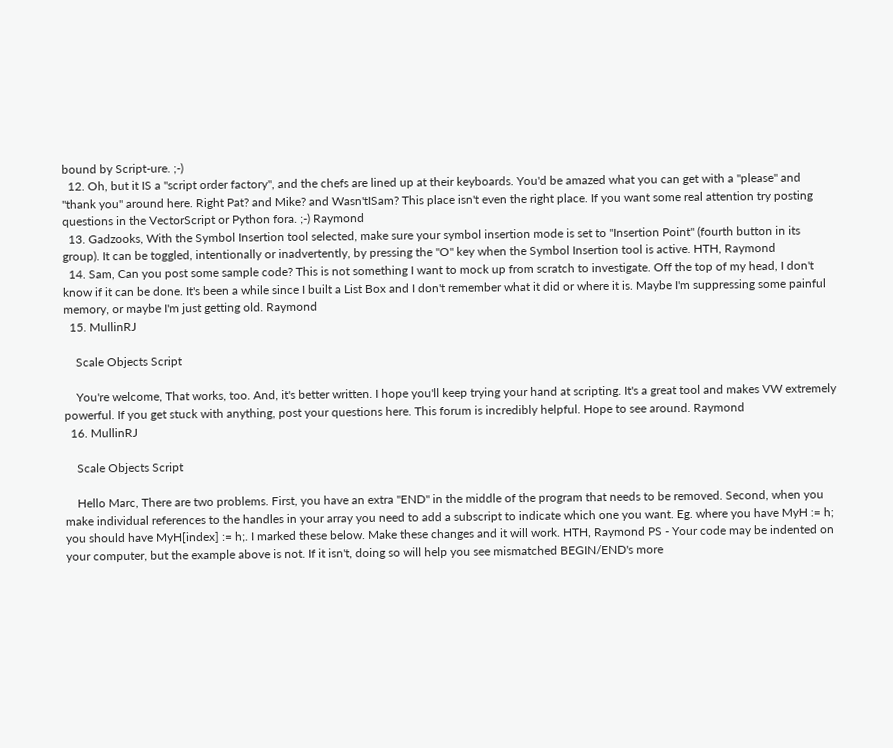bound by Script-ure. ;-)
  12. Oh, but it IS a "script order factory", and the chefs are lined up at their keyboards. You'd be amazed what you can get with a "please" and "thank you" around here. Right Pat? and Mike? and Wasn'tISam? This place isn't even the right place. If you want some real attention try posting questions in the VectorScript or Python fora. ;-) Raymond
  13. Gadzooks, With the Symbol Insertion tool selected, make sure your symbol insertion mode is set to "Insertion Point" (fourth button in its group). It can be toggled, intentionally or inadvertently, by pressing the "O" key when the Symbol Insertion tool is active. HTH, Raymond
  14. Sam, Can you post some sample code? This is not something I want to mock up from scratch to investigate. Off the top of my head, I don't know if it can be done. It's been a while since I built a List Box and I don't remember what it did or where it is. Maybe I'm suppressing some painful memory, or maybe I'm just getting old. Raymond
  15. MullinRJ

    Scale Objects Script

    You're welcome, That works, too. And, it's better written. I hope you'll keep trying your hand at scripting. It's a great tool and makes VW extremely powerful. If you get stuck with anything, post your questions here. This forum is incredibly helpful. Hope to see around. Raymond
  16. MullinRJ

    Scale Objects Script

    Hello Marc, There are two problems. First, you have an extra "END" in the middle of the program that needs to be removed. Second, when you make individual references to the handles in your array you need to add a subscript to indicate which one you want. Eg. where you have MyH := h; you should have MyH[index] := h;. I marked these below. Make these changes and it will work. HTH, Raymond PS - Your code may be indented on your computer, but the example above is not. If it isn't, doing so will help you see mismatched BEGIN/END's more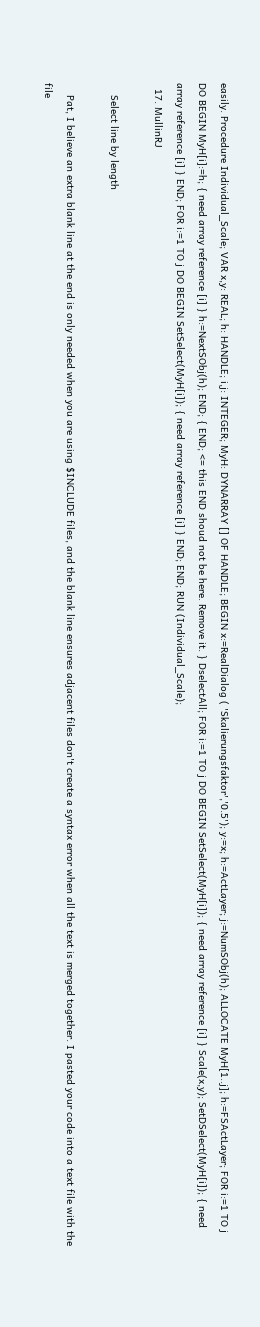easily. Procedure Individual_Scale; VAR x,y: REAL; h: HANDLE; i,j: INTEGER; MyH: DYNARRAY [] OF HANDLE; BEGIN x:=RealDialog ( 'Skalierungsfaktor','0.5'); y:=x; h:=ActLayer; j:=NumSObj(h); ALLOCATE MyH[1..j]; h:=FSActLayer; FOR i:=1 TO j DO BEGIN MyH[i]:=h; { need array reference [i] } h:=NextSObj(h); END; { END; <= this END shoud not be here. Remove it. } DselectAll; FOR i:=1 TO j DO BEGIN SetSelect(MyH[i]); { need array reference [i] } Scale(x,y); SetDSelect(MyH[i]); { need array reference [i] } END; FOR i:=1 TO j DO BEGIN SetSelect(MyH[i]); { need array reference [i] } END; END; RUN (Individual_Scale);
  17. MullinRJ

    Select line by length

    Pat, I believe an extra blank line at the end is only needed when you are using $INCLUDE files, and the blank line ensures adjacent files don't create a syntax error when all the text is merged together. I pasted your code into a text file with the file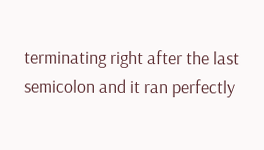terminating right after the last semicolon and it ran perfectly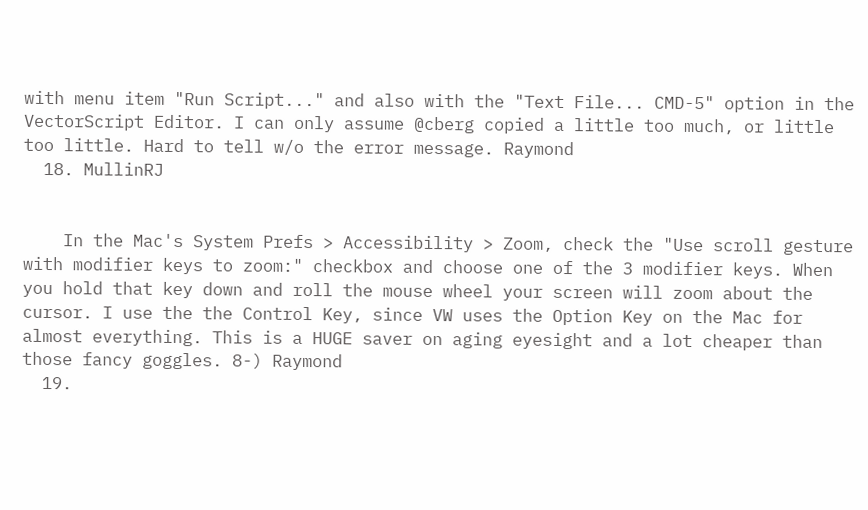with menu item "Run Script..." and also with the "Text File... CMD-5" option in the VectorScript Editor. I can only assume @cberg copied a little too much, or little too little. Hard to tell w/o the error message. Raymond
  18. MullinRJ


    In the Mac's System Prefs > Accessibility > Zoom, check the "Use scroll gesture with modifier keys to zoom:" checkbox and choose one of the 3 modifier keys. When you hold that key down and roll the mouse wheel your screen will zoom about the cursor. I use the the Control Key, since VW uses the Option Key on the Mac for almost everything. This is a HUGE saver on aging eyesight and a lot cheaper than those fancy goggles. 8-) Raymond
  19.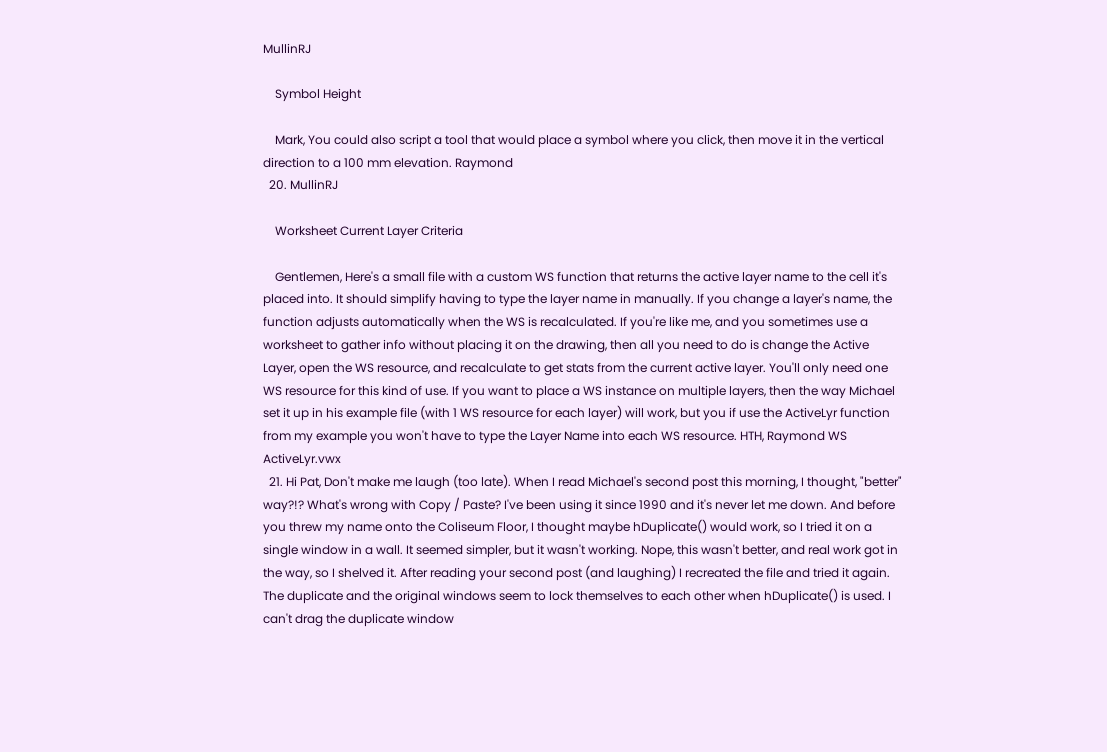MullinRJ

    Symbol Height

    Mark, You could also script a tool that would place a symbol where you click, then move it in the vertical direction to a 100 mm elevation. Raymond
  20. MullinRJ

    Worksheet Current Layer Criteria

    Gentlemen, Here's a small file with a custom WS function that returns the active layer name to the cell it's placed into. It should simplify having to type the layer name in manually. If you change a layer's name, the function adjusts automatically when the WS is recalculated. If you're like me, and you sometimes use a worksheet to gather info without placing it on the drawing, then all you need to do is change the Active Layer, open the WS resource, and recalculate to get stats from the current active layer. You'll only need one WS resource for this kind of use. If you want to place a WS instance on multiple layers, then the way Michael set it up in his example file (with 1 WS resource for each layer) will work, but you if use the ActiveLyr function from my example you won't have to type the Layer Name into each WS resource. HTH, Raymond WS ActiveLyr.vwx
  21. Hi Pat, Don't make me laugh (too late). When I read Michael's second post this morning, I thought, "better" way?!? What's wrong with Copy / Paste? I've been using it since 1990 and it's never let me down. And before you threw my name onto the Coliseum Floor, I thought maybe hDuplicate() would work, so I tried it on a single window in a wall. It seemed simpler, but it wasn't working. Nope, this wasn't better, and real work got in the way, so I shelved it. After reading your second post (and laughing) I recreated the file and tried it again. The duplicate and the original windows seem to lock themselves to each other when hDuplicate() is used. I can't drag the duplicate window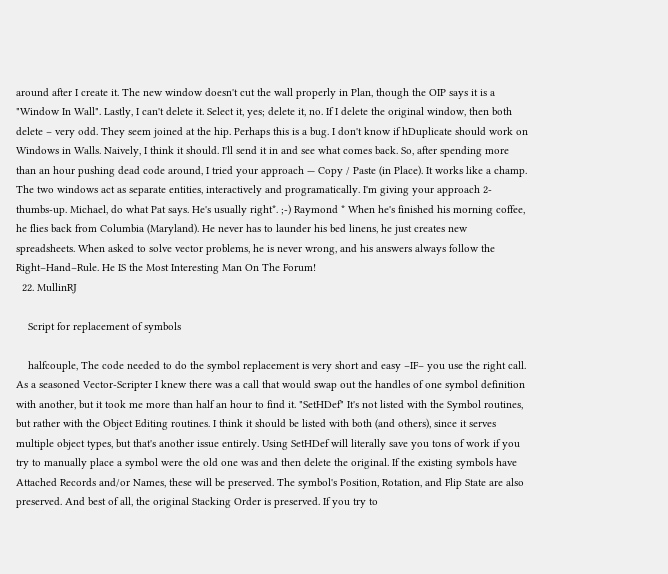around after I create it. The new window doesn't cut the wall properly in Plan, though the OIP says it is a "Window In Wall". Lastly, I can't delete it. Select it, yes; delete it, no. If I delete the original window, then both delete – very odd. They seem joined at the hip. Perhaps this is a bug. I don't know if hDuplicate should work on Windows in Walls. Naively, I think it should. I'll send it in and see what comes back. So, after spending more than an hour pushing dead code around, I tried your approach — Copy / Paste (in Place). It works like a champ. The two windows act as separate entities, interactively and programatically. I'm giving your approach 2-thumbs-up. Michael, do what Pat says. He's usually right*. ;-) Raymond * When he's finished his morning coffee, he flies back from Columbia (Maryland). He never has to launder his bed linens, he just creates new spreadsheets. When asked to solve vector problems, he is never wrong, and his answers always follow the Right–Hand–Rule. He IS the Most Interesting Man On The Forum!
  22. MullinRJ

    Script for replacement of symbols

    halfcouple, The code needed to do the symbol replacement is very short and easy –IF– you use the right call. As a seasoned Vector-Scripter I knew there was a call that would swap out the handles of one symbol definition with another, but it took me more than half an hour to find it. "SetHDef" It's not listed with the Symbol routines, but rather with the Object Editing routines. I think it should be listed with both (and others), since it serves multiple object types, but that's another issue entirely. Using SetHDef will literally save you tons of work if you try to manually place a symbol were the old one was and then delete the original. If the existing symbols have Attached Records and/or Names, these will be preserved. The symbol's Position, Rotation, and Flip State are also preserved. And best of all, the original Stacking Order is preserved. If you try to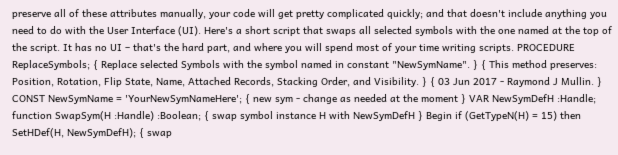preserve all of these attributes manually, your code will get pretty complicated quickly; and that doesn't include anything you need to do with the User Interface (UI). Here's a short script that swaps all selected symbols with the one named at the top of the script. It has no UI – that's the hard part, and where you will spend most of your time writing scripts. PROCEDURE ReplaceSymbols; { Replace selected Symbols with the symbol named in constant "NewSymName". } { This method preserves: Position, Rotation, Flip State, Name, Attached Records, Stacking Order, and Visibility. } { 03 Jun 2017 - Raymond J Mullin. } CONST NewSymName = 'YourNewSymNameHere'; { new sym - change as needed at the moment } VAR NewSymDefH :Handle; function SwapSym(H :Handle) :Boolean; { swap symbol instance H with NewSymDefH } Begin if (GetTypeN(H) = 15) then SetHDef(H, NewSymDefH); { swap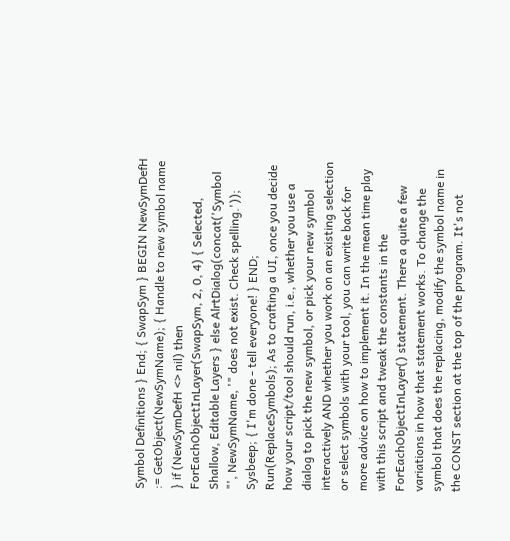Symbol Definitions } End; { SwapSym } BEGIN NewSymDefH := GetObject(NewSymName); { Handle to new symbol name } if (NewSymDefH <> nil) then ForEachObjectInLayer(SwapSym, 2, 0, 4) { Selected, Shallow, Editable Layers } else AlrtDialog(concat('Symbol "', NewSymName, '" does not exist. Check spelling.')); Sysbeep; { I'm done - tell everyone! } END; Run(ReplaceSymbols); As to crafting a UI, once you decide how your script/tool should run, i.e., whether you use a dialog to pick the new symbol, or pick your new symbol interactively AND whether you work on an existing selection or select symbols with your tool, you can write back for more advice on how to implement it. In the mean time play with this script and tweak the constants in the ForEachObjectInLayer() statement. There a quite a few variations in how that statement works. To change the symbol that does the replacing, modify the symbol name in the CONST section at the top of the program. It's not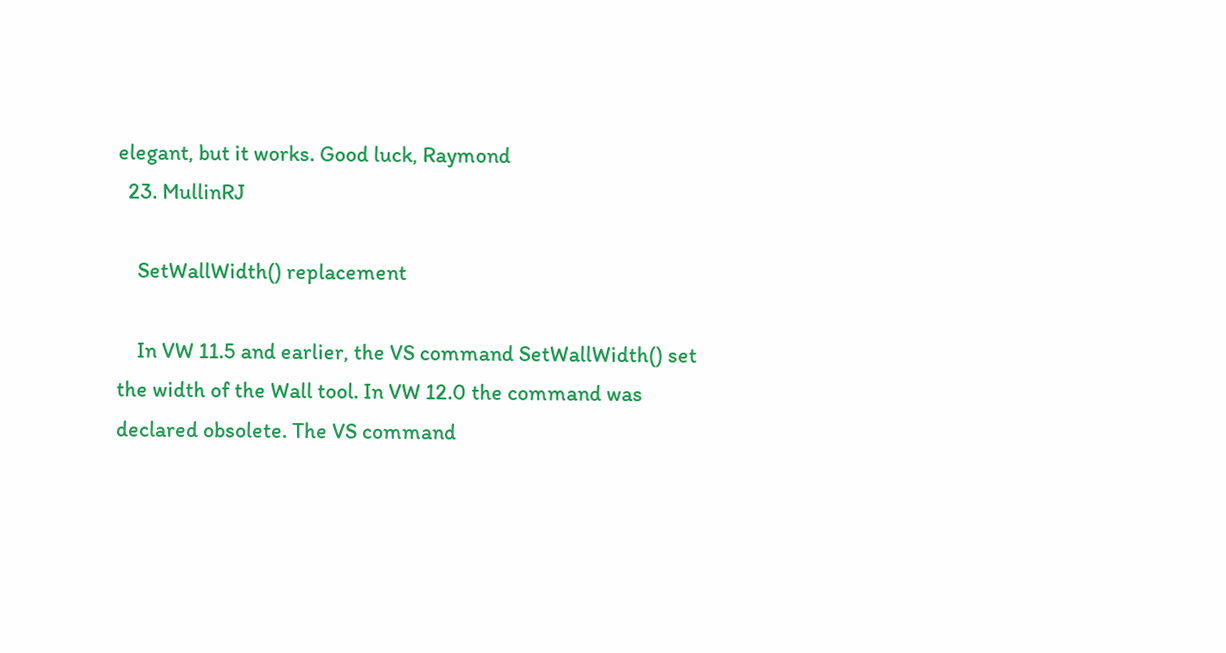elegant, but it works. Good luck, Raymond
  23. MullinRJ

    SetWallWidth() replacement

    In VW 11.5 and earlier, the VS command SetWallWidth() set the width of the Wall tool. In VW 12.0 the command was declared obsolete. The VS command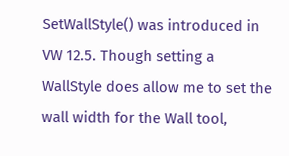SetWallStyle() was introduced in VW 12.5. Though setting a WallStyle does allow me to set the wall width for the Wall tool,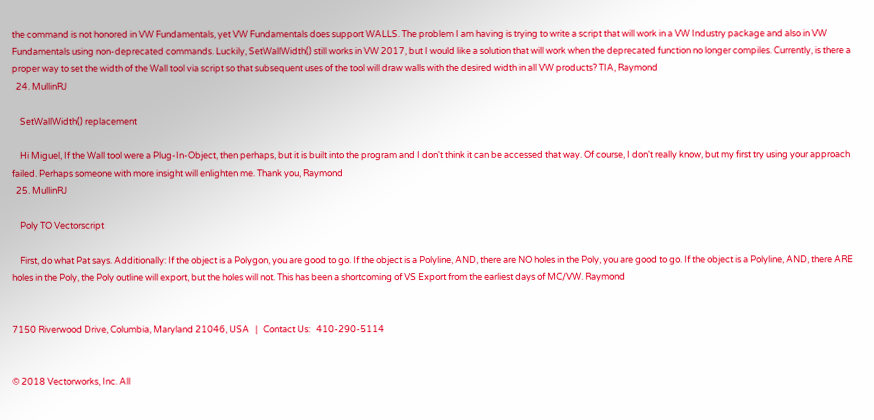the command is not honored in VW Fundamentals, yet VW Fundamentals does support WALLS. The problem I am having is trying to write a script that will work in a VW Industry package and also in VW Fundamentals using non-deprecated commands. Luckily, SetWallWidth() still works in VW 2017, but I would like a solution that will work when the deprecated function no longer compiles. Currently, is there a proper way to set the width of the Wall tool via script so that subsequent uses of the tool will draw walls with the desired width in all VW products? TIA, Raymond
  24. MullinRJ

    SetWallWidth() replacement

    Hi Miguel, If the Wall tool were a Plug-In-Object, then perhaps, but it is built into the program and I don't think it can be accessed that way. Of course, I don't really know, but my first try using your approach failed. Perhaps someone with more insight will enlighten me. Thank you, Raymond
  25. MullinRJ

    Poly TO Vectorscript

    First, do what Pat says. Additionally: If the object is a Polygon, you are good to go. If the object is a Polyline, AND, there are NO holes in the Poly, you are good to go. If the object is a Polyline, AND, there ARE holes in the Poly, the Poly outline will export, but the holes will not. This has been a shortcoming of VS Export from the earliest days of MC/VW. Raymond


7150 Riverwood Drive, Columbia, Maryland 21046, USA   |   Contact Us:   410-290-5114


© 2018 Vectorworks, Inc. All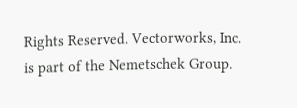Rights Reserved. Vectorworks, Inc. is part of the Nemetschek Group.